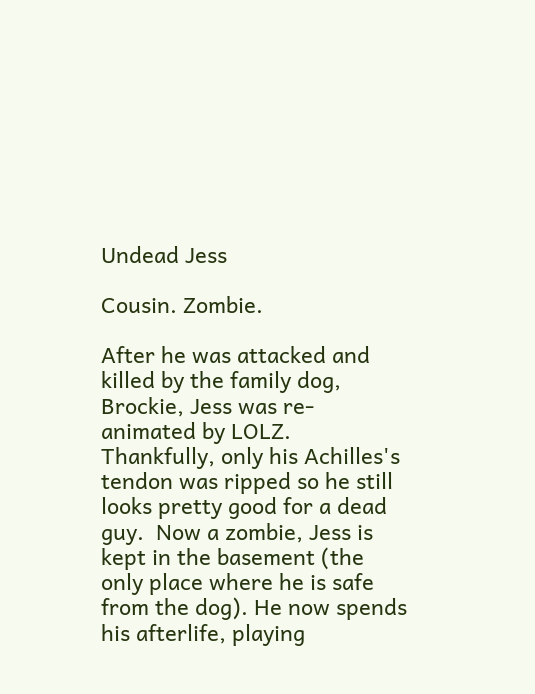Undead Jess

Cousin. Zombie.

After he was attacked and killed by the family dog, Brockie, Jess was re-animated by LOLZ. Thankfully, only his Achilles's tendon was ripped so he still looks pretty good for a dead guy.  Now a zombie, Jess is kept in the basement (the only place where he is safe from the dog). He now spends his afterlife, playing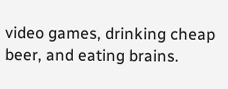video games, drinking cheap beer, and eating brains.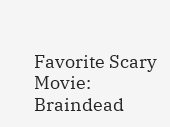Favorite Scary Movie: Braindead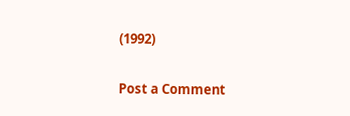(1992)


Post a Comment